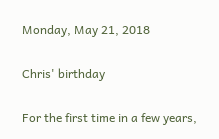Monday, May 21, 2018

Chris' birthday

For the first time in a few years,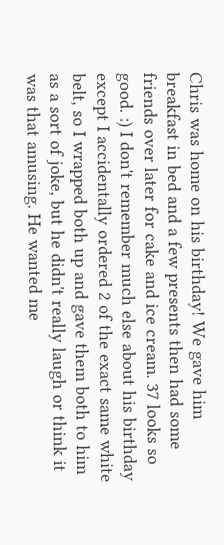Chris was home on his birthday! We gave him breakfast in bed and a few presents then had some friends over later for cake and ice cream. 37 looks so good. :) I don't remember much else about his birthday except I accidentally ordered 2 of the exact same white belt, so I wrapped both up and gave them both to him as a sort of joke, but he didn't really laugh or think it was that amusing. He wanted me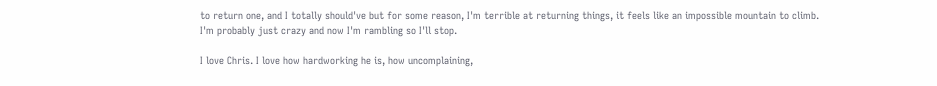to return one, and I totally should've but for some reason, I'm terrible at returning things, it feels like an impossible mountain to climb. I'm probably just crazy and now I'm rambling so I'll stop.

I love Chris. I love how hardworking he is, how uncomplaining,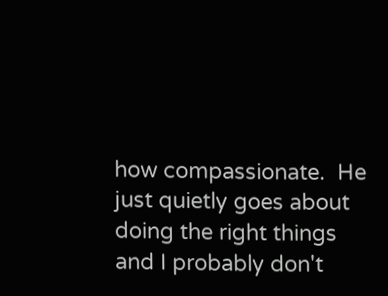how compassionate.  He just quietly goes about doing the right things and I probably don't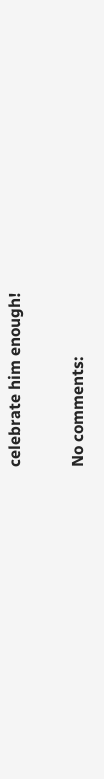celebrate him enough!

No comments: